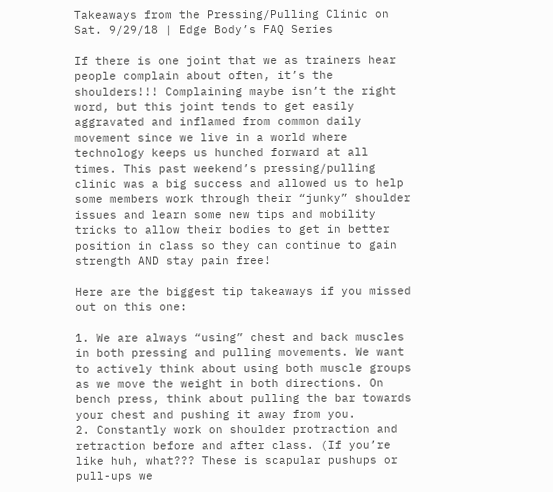Takeaways from the Pressing/Pulling Clinic on Sat. 9/29/18 | Edge Body’s FAQ Series

If there is one joint that we as trainers hear people complain about often, it’s the shoulders!!! Complaining maybe isn’t the right word, but this joint tends to get easily aggravated and inflamed from common daily movement since we live in a world where technology keeps us hunched forward at all times. This past weekend’s pressing/pulling clinic was a big success and allowed us to help some members work through their “junky” shoulder issues and learn some new tips and mobility tricks to allow their bodies to get in better position in class so they can continue to gain strength AND stay pain free!

Here are the biggest tip takeaways if you missed out on this one:

1. We are always “using” chest and back muscles in both pressing and pulling movements. We want to actively think about using both muscle groups as we move the weight in both directions. On bench press, think about pulling the bar towards your chest and pushing it away from you.
2. Constantly work on shoulder protraction and retraction before and after class. (If you’re like huh, what??? These is scapular pushups or pull-ups we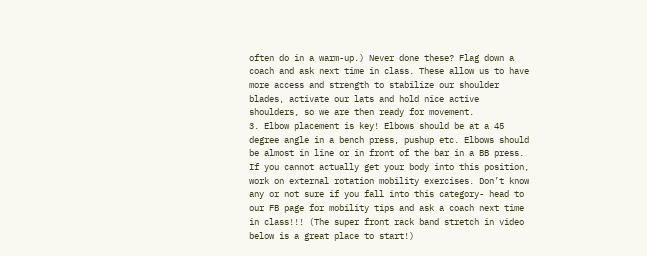often do in a warm-up.) Never done these? Flag down a coach and ask next time in class. These allow us to have more access and strength to stabilize our shoulder blades, activate our lats and hold nice active shoulders, so we are then ready for movement.
3. Elbow placement is key! Elbows should be at a 45 degree angle in a bench press, pushup etc. Elbows should be almost in line or in front of the bar in a BB press. If you cannot actually get your body into this position, work on external rotation mobility exercises. Don’t know any or not sure if you fall into this category- head to our FB page for mobility tips and ask a coach next time in class!!! (The super front rack band stretch in video below is a great place to start!)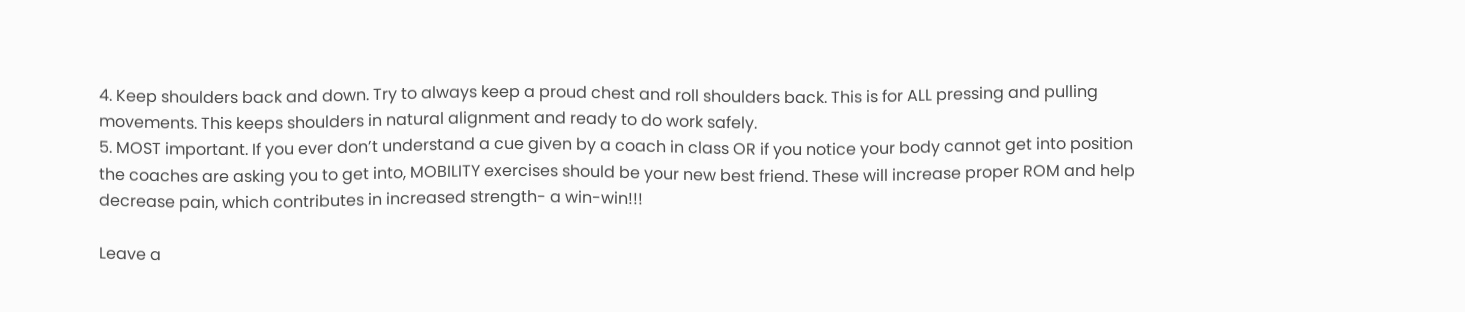4. Keep shoulders back and down. Try to always keep a proud chest and roll shoulders back. This is for ALL pressing and pulling movements. This keeps shoulders in natural alignment and ready to do work safely.
5. MOST important. If you ever don’t understand a cue given by a coach in class OR if you notice your body cannot get into position the coaches are asking you to get into, MOBILITY exercises should be your new best friend. These will increase proper ROM and help decrease pain, which contributes in increased strength- a win-win!!!

Leave a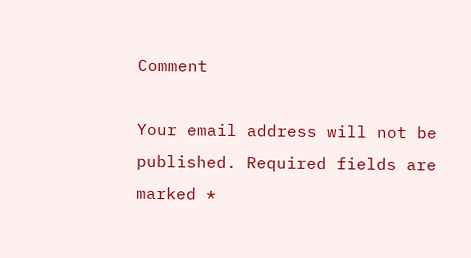Comment

Your email address will not be published. Required fields are marked *